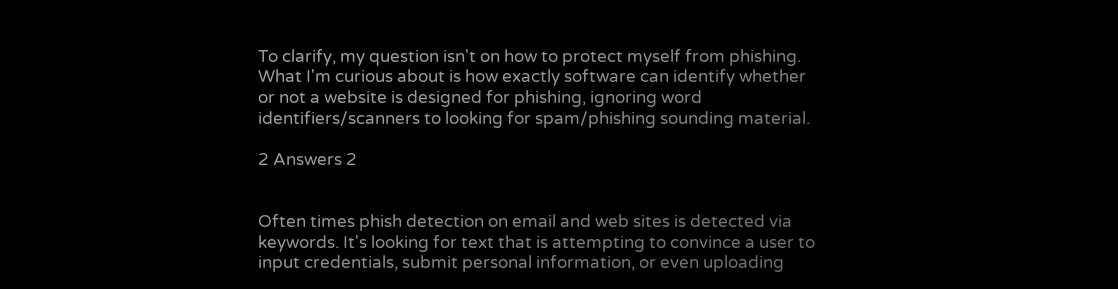To clarify, my question isn't on how to protect myself from phishing. What I'm curious about is how exactly software can identify whether or not a website is designed for phishing, ignoring word identifiers/scanners to looking for spam/phishing sounding material.

2 Answers 2


Often times phish detection on email and web sites is detected via keywords. It's looking for text that is attempting to convince a user to input credentials, submit personal information, or even uploading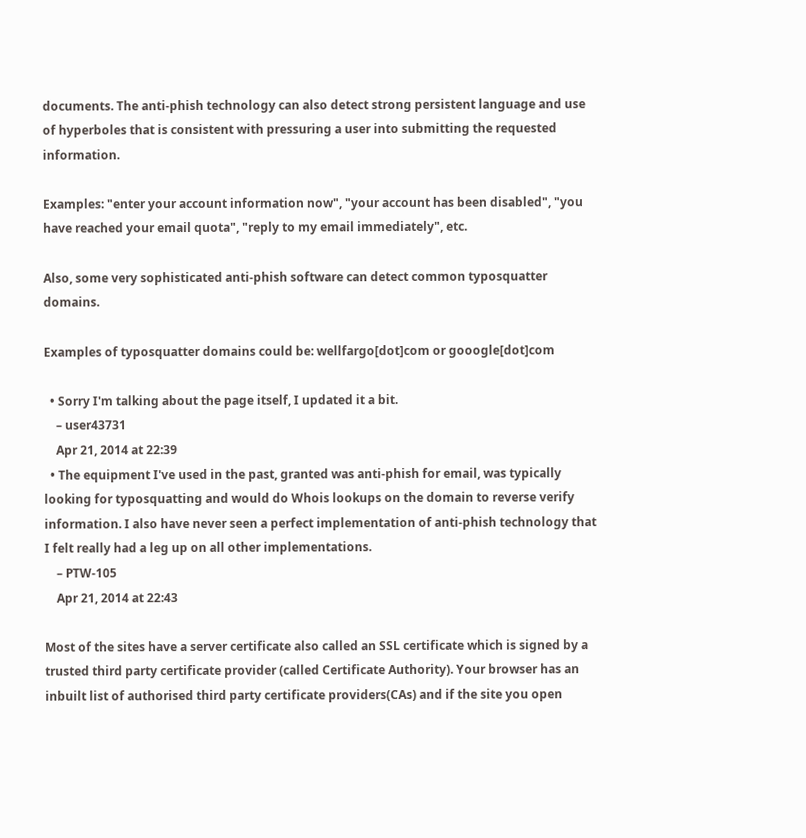documents. The anti-phish technology can also detect strong persistent language and use of hyperboles that is consistent with pressuring a user into submitting the requested information.

Examples: "enter your account information now", "your account has been disabled", "you have reached your email quota", "reply to my email immediately", etc.

Also, some very sophisticated anti-phish software can detect common typosquatter domains.

Examples of typosquatter domains could be: wellfargo[dot]com or gooogle[dot]com

  • Sorry I'm talking about the page itself, I updated it a bit.
    – user43731
    Apr 21, 2014 at 22:39
  • The equipment I've used in the past, granted was anti-phish for email, was typically looking for typosquatting and would do Whois lookups on the domain to reverse verify information. I also have never seen a perfect implementation of anti-phish technology that I felt really had a leg up on all other implementations.
    – PTW-105
    Apr 21, 2014 at 22:43

Most of the sites have a server certificate also called an SSL certificate which is signed by a trusted third party certificate provider (called Certificate Authority). Your browser has an inbuilt list of authorised third party certificate providers(CAs) and if the site you open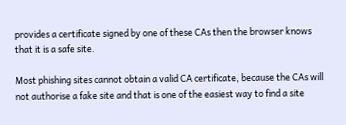provides a certificate signed by one of these CAs then the browser knows that it is a safe site.

Most phishing sites cannot obtain a valid CA certificate, because the CAs will not authorise a fake site and that is one of the easiest way to find a site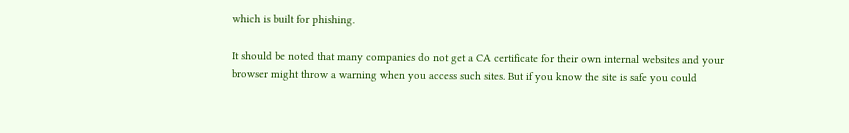which is built for phishing.

It should be noted that many companies do not get a CA certificate for their own internal websites and your browser might throw a warning when you access such sites. But if you know the site is safe you could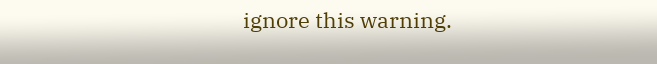ignore this warning.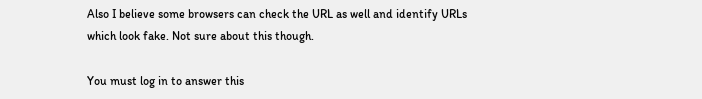Also I believe some browsers can check the URL as well and identify URLs which look fake. Not sure about this though.

You must log in to answer this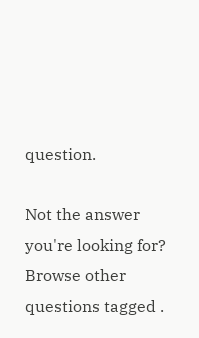question.

Not the answer you're looking for? Browse other questions tagged .